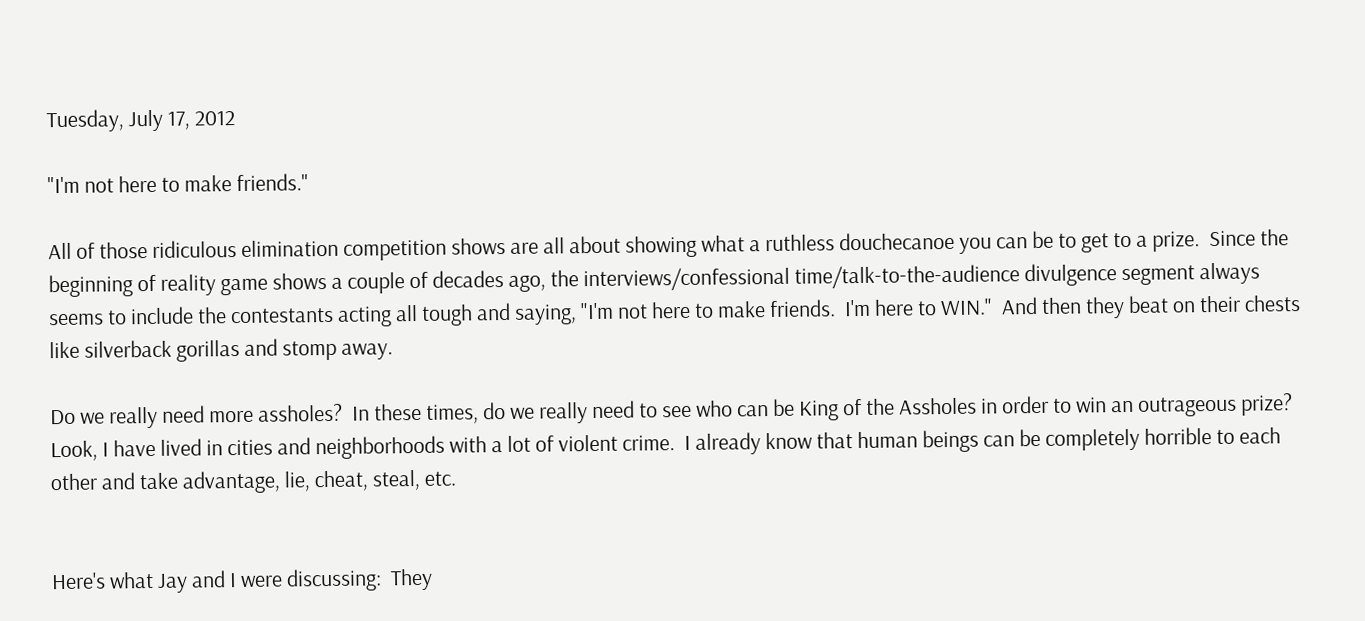Tuesday, July 17, 2012

"I'm not here to make friends."

All of those ridiculous elimination competition shows are all about showing what a ruthless douchecanoe you can be to get to a prize.  Since the beginning of reality game shows a couple of decades ago, the interviews/confessional time/talk-to-the-audience divulgence segment always seems to include the contestants acting all tough and saying, "I'm not here to make friends.  I'm here to WIN."  And then they beat on their chests like silverback gorillas and stomp away.

Do we really need more assholes?  In these times, do we really need to see who can be King of the Assholes in order to win an outrageous prize?  Look, I have lived in cities and neighborhoods with a lot of violent crime.  I already know that human beings can be completely horrible to each other and take advantage, lie, cheat, steal, etc.


Here's what Jay and I were discussing:  They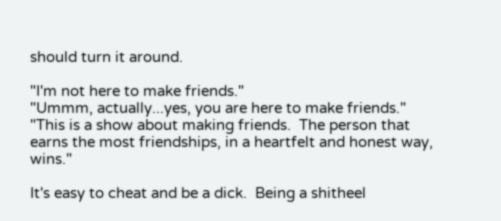should turn it around.

"I'm not here to make friends."
"Ummm, actually...yes, you are here to make friends."
"This is a show about making friends.  The person that earns the most friendships, in a heartfelt and honest way, wins."

It's easy to cheat and be a dick.  Being a shitheel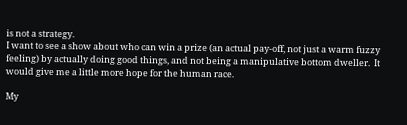is not a strategy.
I want to see a show about who can win a prize (an actual pay-off, not just a warm fuzzy feeling) by actually doing good things, and not being a manipulative bottom dweller.  It would give me a little more hope for the human race.

My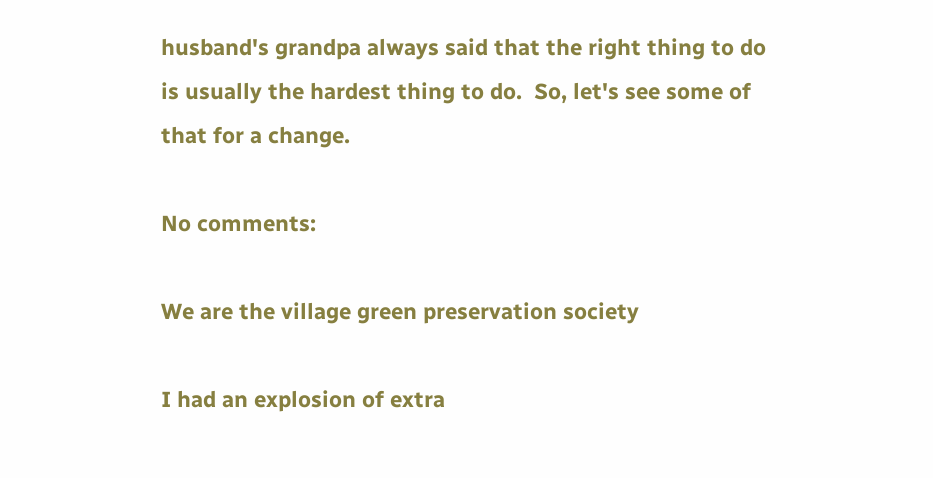husband's grandpa always said that the right thing to do is usually the hardest thing to do.  So, let's see some of that for a change.

No comments:

We are the village green preservation society

I had an explosion of extra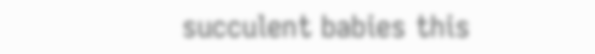succulent babies this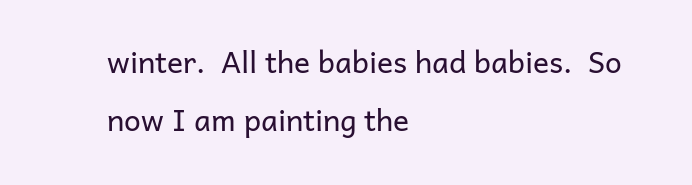winter.  All the babies had babies.  So now I am painting the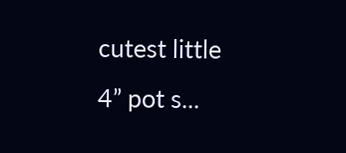cutest little 4” pot s...